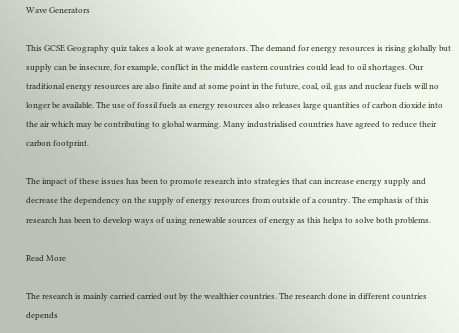Wave Generators

This GCSE Geography quiz takes a look at wave generators. The demand for energy resources is rising globally but supply can be insecure, for example, conflict in the middle eastern countries could lead to oil shortages. Our traditional energy resources are also finite and at some point in the future, coal, oil, gas and nuclear fuels will no longer be available. The use of fossil fuels as energy resources also releases large quantities of carbon dioxide into the air which may be contributing to global warming. Many industrialised countries have agreed to reduce their carbon footprint.

The impact of these issues has been to promote research into strategies that can increase energy supply and decrease the dependency on the supply of energy resources from outside of a country. The emphasis of this research has been to develop ways of using renewable sources of energy as this helps to solve both problems.

Read More

The research is mainly carried carried out by the wealthier countries. The research done in different countries depends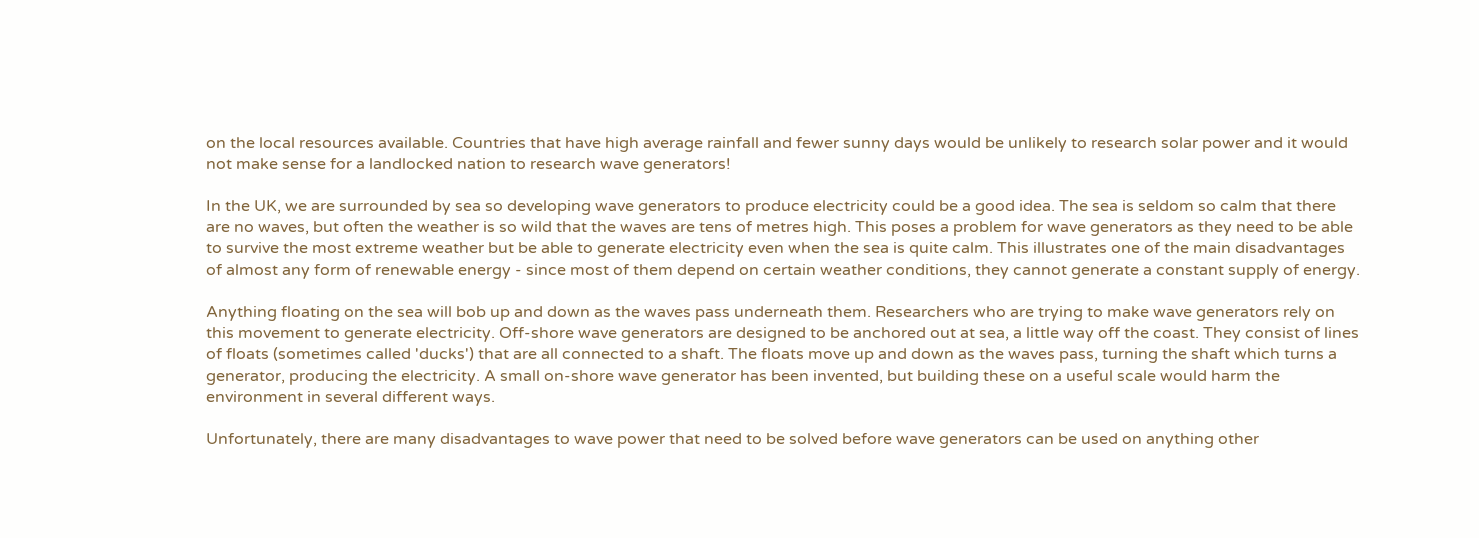on the local resources available. Countries that have high average rainfall and fewer sunny days would be unlikely to research solar power and it would not make sense for a landlocked nation to research wave generators!

In the UK, we are surrounded by sea so developing wave generators to produce electricity could be a good idea. The sea is seldom so calm that there are no waves, but often the weather is so wild that the waves are tens of metres high. This poses a problem for wave generators as they need to be able to survive the most extreme weather but be able to generate electricity even when the sea is quite calm. This illustrates one of the main disadvantages of almost any form of renewable energy - since most of them depend on certain weather conditions, they cannot generate a constant supply of energy.

Anything floating on the sea will bob up and down as the waves pass underneath them. Researchers who are trying to make wave generators rely on this movement to generate electricity. Off-shore wave generators are designed to be anchored out at sea, a little way off the coast. They consist of lines of floats (sometimes called 'ducks') that are all connected to a shaft. The floats move up and down as the waves pass, turning the shaft which turns a generator, producing the electricity. A small on-shore wave generator has been invented, but building these on a useful scale would harm the environment in several different ways.

Unfortunately, there are many disadvantages to wave power that need to be solved before wave generators can be used on anything other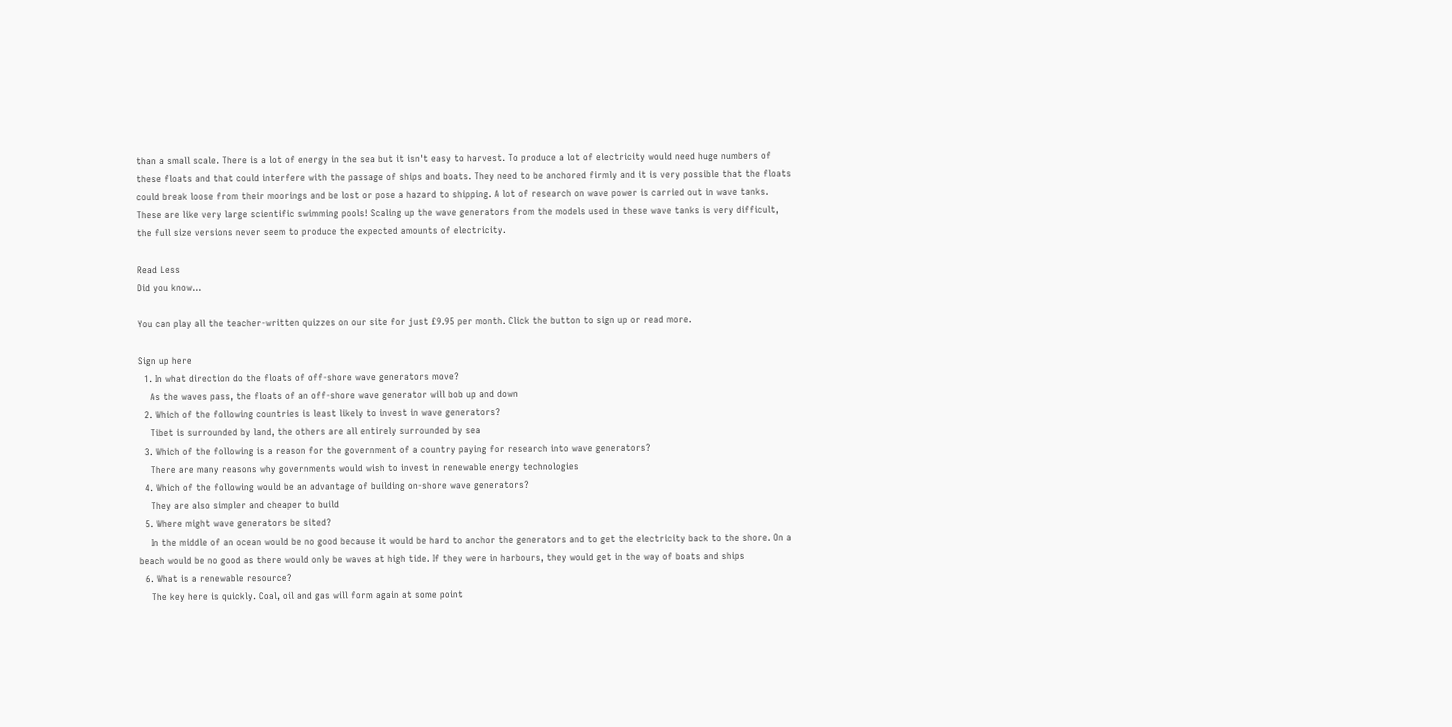than a small scale. There is a lot of energy in the sea but it isn't easy to harvest. To produce a lot of electricity would need huge numbers of these floats and that could interfere with the passage of ships and boats. They need to be anchored firmly and it is very possible that the floats could break loose from their moorings and be lost or pose a hazard to shipping. A lot of research on wave power is carried out in wave tanks. These are like very large scientific swimming pools! Scaling up the wave generators from the models used in these wave tanks is very difficult, the full size versions never seem to produce the expected amounts of electricity.

Read Less
Did you know...

You can play all the teacher-written quizzes on our site for just £9.95 per month. Click the button to sign up or read more.

Sign up here
  1. In what direction do the floats of off-shore wave generators move?
    As the waves pass, the floats of an off-shore wave generator will bob up and down
  2. Which of the following countries is least likely to invest in wave generators?
    Tibet is surrounded by land, the others are all entirely surrounded by sea
  3. Which of the following is a reason for the government of a country paying for research into wave generators?
    There are many reasons why governments would wish to invest in renewable energy technologies
  4. Which of the following would be an advantage of building on-shore wave generators?
    They are also simpler and cheaper to build
  5. Where might wave generators be sited?
    In the middle of an ocean would be no good because it would be hard to anchor the generators and to get the electricity back to the shore. On a beach would be no good as there would only be waves at high tide. If they were in harbours, they would get in the way of boats and ships
  6. What is a renewable resource?
    The key here is quickly. Coal, oil and gas will form again at some point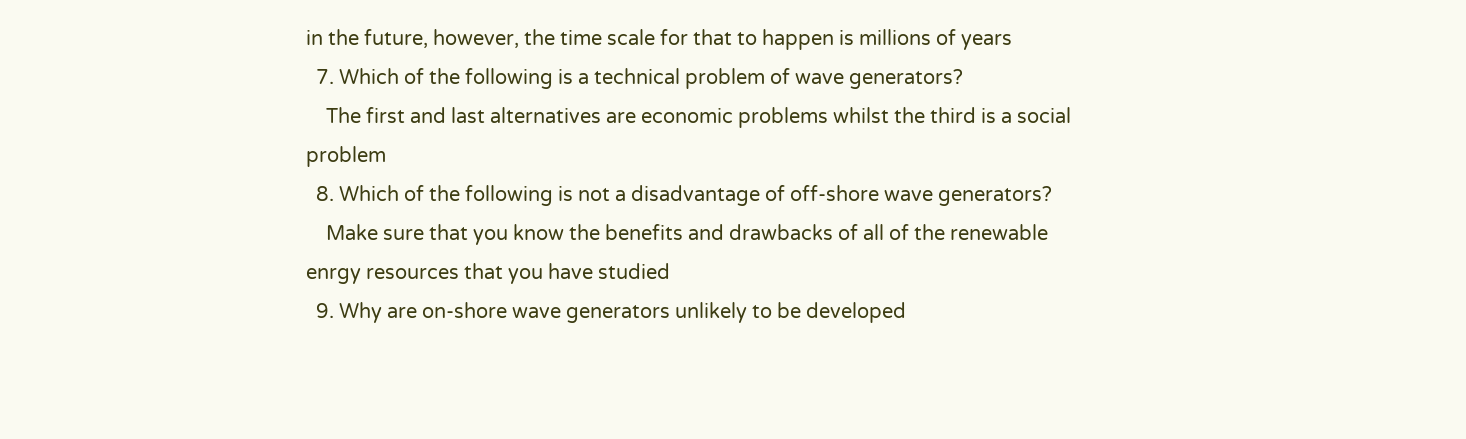in the future, however, the time scale for that to happen is millions of years
  7. Which of the following is a technical problem of wave generators?
    The first and last alternatives are economic problems whilst the third is a social problem
  8. Which of the following is not a disadvantage of off-shore wave generators?
    Make sure that you know the benefits and drawbacks of all of the renewable enrgy resources that you have studied
  9. Why are on-shore wave generators unlikely to be developed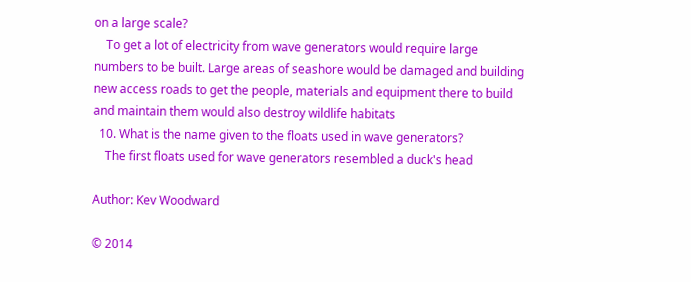on a large scale?
    To get a lot of electricity from wave generators would require large numbers to be built. Large areas of seashore would be damaged and building new access roads to get the people, materials and equipment there to build and maintain them would also destroy wildlife habitats
  10. What is the name given to the floats used in wave generators?
    The first floats used for wave generators resembled a duck's head

Author: Kev Woodward

© 2014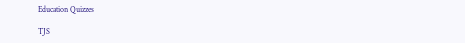Education Quizzes

TJS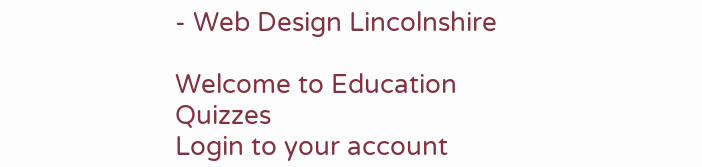- Web Design Lincolnshire

Welcome to Education Quizzes
Login to your account